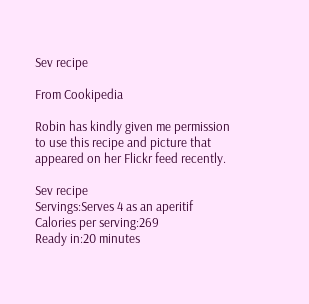Sev recipe

From Cookipedia

Robin has kindly given me permission to use this recipe and picture that appeared on her Flickr feed recently.

Sev recipe
Servings:Serves 4 as an aperitif
Calories per serving:269
Ready in:20 minutes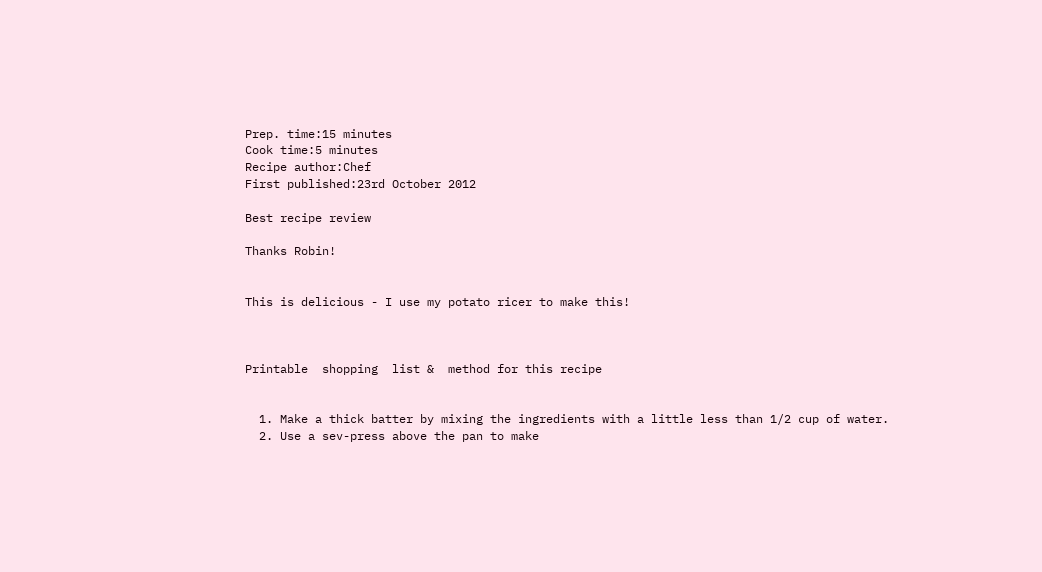Prep. time:15 minutes
Cook time:5 minutes
Recipe author:Chef
First published:23rd October 2012

Best recipe review

Thanks Robin!


This is delicious - I use my potato ricer to make this!



Printable  shopping  list &  method for this recipe


  1. Make a thick batter by mixing the ingredients with a little less than 1/2 cup of water.
  2. Use a sev-press above the pan to make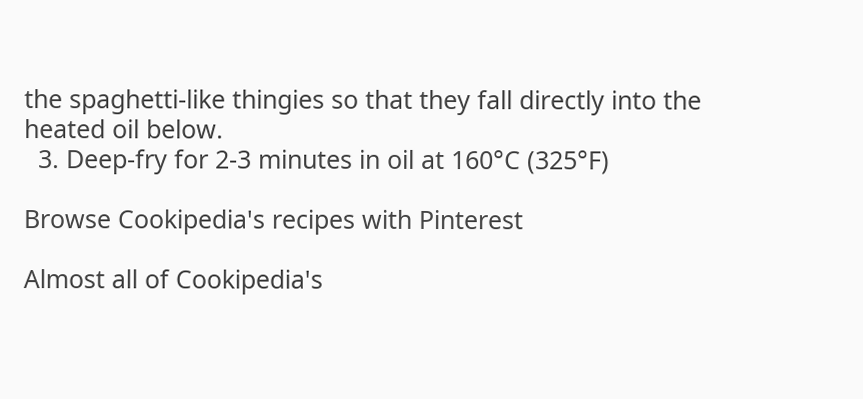the spaghetti-like thingies so that they fall directly into the heated oil below.
  3. Deep-fry for 2-3 minutes in oil at 160°C (325°F)

Browse Cookipedia's recipes with Pinterest

Almost all of Cookipedia's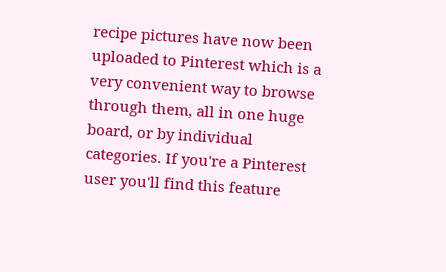recipe pictures have now been uploaded to Pinterest which is a very convenient way to browse through them, all in one huge board, or by individual categories. If you're a Pinterest user you'll find this feature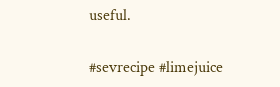useful.

#sevrecipe #limejuice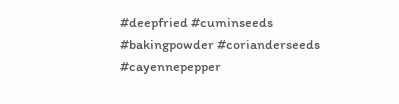#deepfried #cuminseeds #bakingpowder #corianderseeds #cayennepepper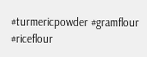#turmericpowder #gramflour #riceflour